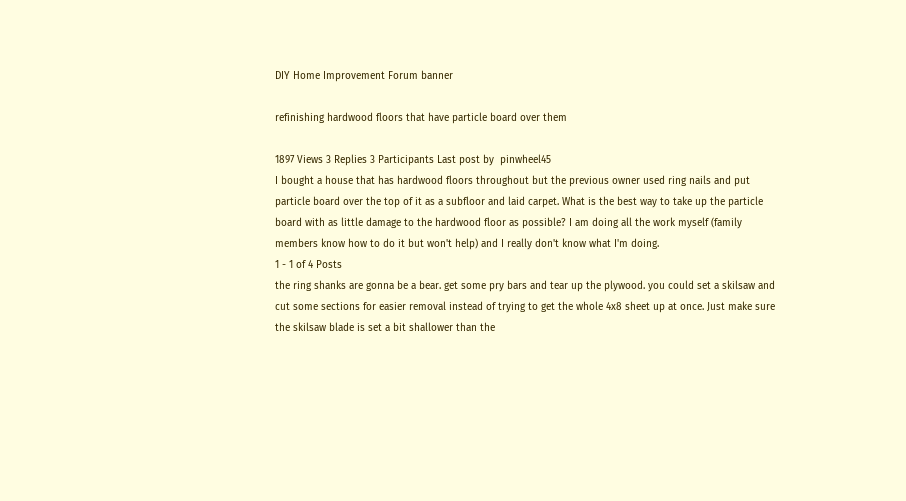DIY Home Improvement Forum banner

refinishing hardwood floors that have particle board over them

1897 Views 3 Replies 3 Participants Last post by  pinwheel45
I bought a house that has hardwood floors throughout but the previous owner used ring nails and put particle board over the top of it as a subfloor and laid carpet. What is the best way to take up the particle board with as little damage to the hardwood floor as possible? I am doing all the work myself (family members know how to do it but won't help) and I really don't know what I'm doing.
1 - 1 of 4 Posts
the ring shanks are gonna be a bear. get some pry bars and tear up the plywood. you could set a skilsaw and cut some sections for easier removal instead of trying to get the whole 4x8 sheet up at once. Just make sure the skilsaw blade is set a bit shallower than the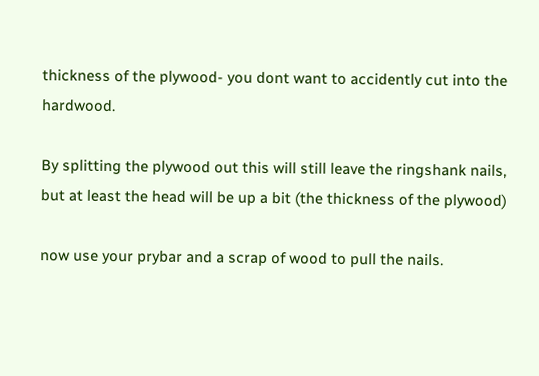thickness of the plywood- you dont want to accidently cut into the hardwood.

By splitting the plywood out this will still leave the ringshank nails, but at least the head will be up a bit (the thickness of the plywood)

now use your prybar and a scrap of wood to pull the nails.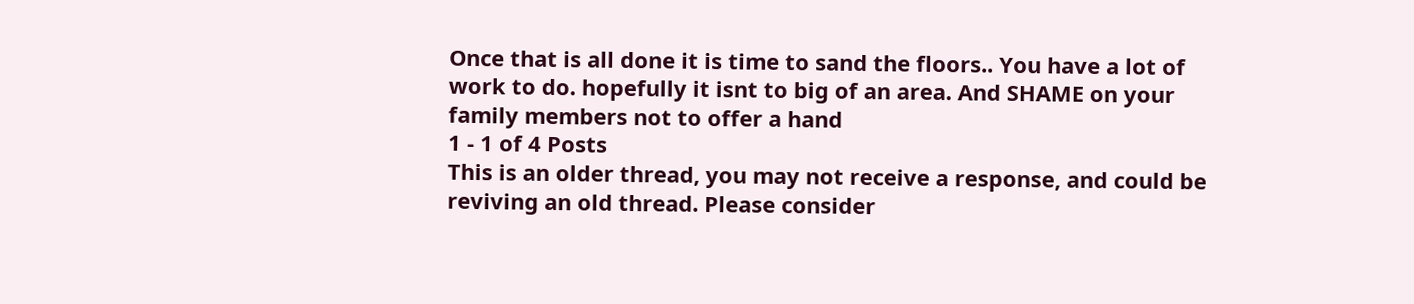Once that is all done it is time to sand the floors.. You have a lot of work to do. hopefully it isnt to big of an area. And SHAME on your family members not to offer a hand
1 - 1 of 4 Posts
This is an older thread, you may not receive a response, and could be reviving an old thread. Please consider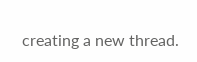creating a new thread.